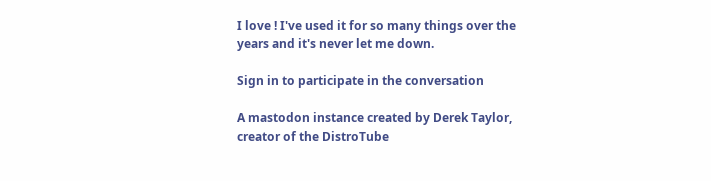I love ! I've used it for so many things over the years and it's never let me down.

Sign in to participate in the conversation

A mastodon instance created by Derek Taylor, creator of the DistroTube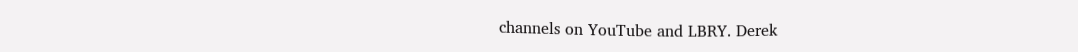channels on YouTube and LBRY. Derek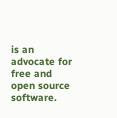is an advocate for free and open source software.